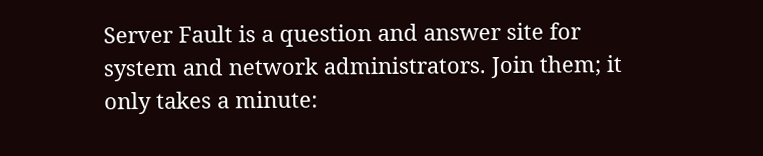Server Fault is a question and answer site for system and network administrators. Join them; it only takes a minute: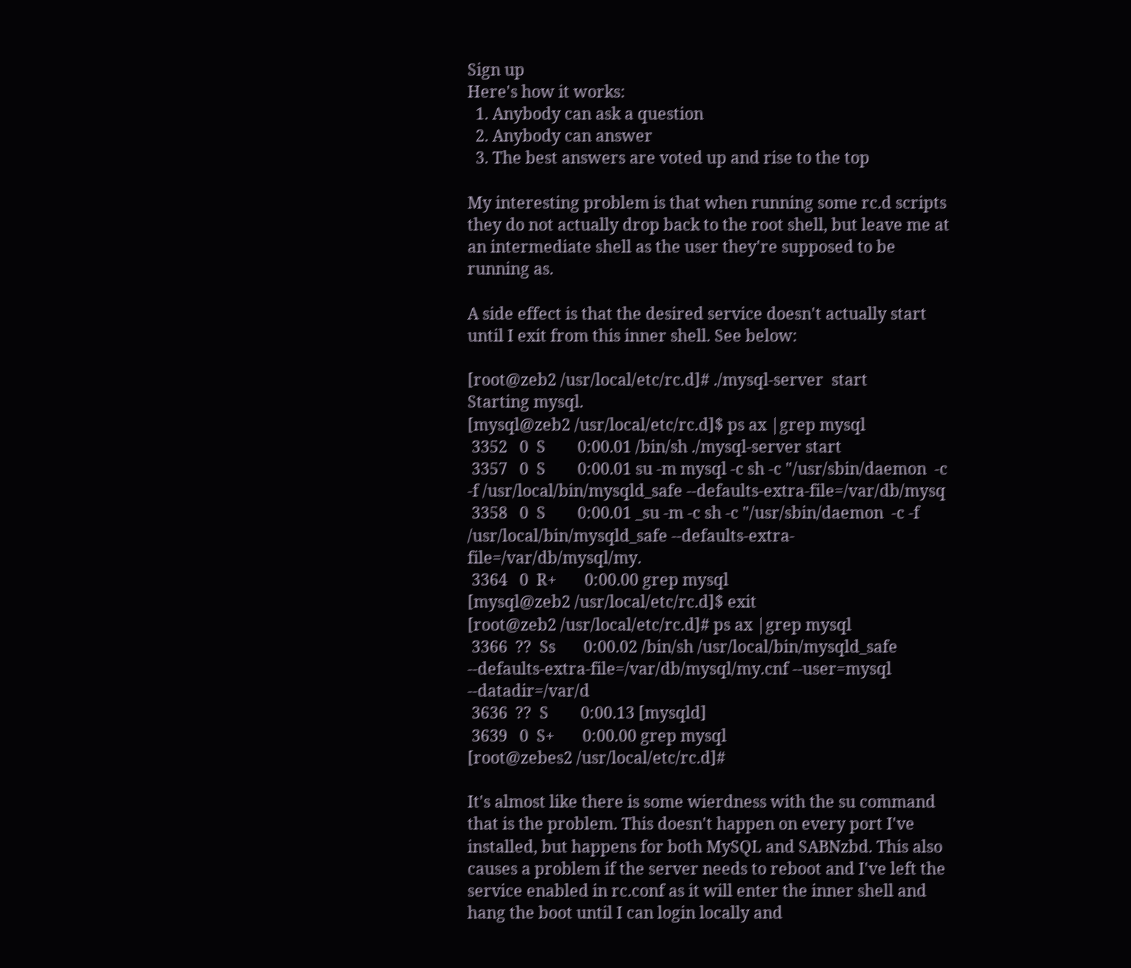Sign up
Here's how it works:
  1. Anybody can ask a question
  2. Anybody can answer
  3. The best answers are voted up and rise to the top

My interesting problem is that when running some rc.d scripts they do not actually drop back to the root shell, but leave me at an intermediate shell as the user they're supposed to be running as.

A side effect is that the desired service doesn't actually start until I exit from this inner shell. See below:

[root@zeb2 /usr/local/etc/rc.d]# ./mysql-server  start
Starting mysql.
[mysql@zeb2 /usr/local/etc/rc.d]$ ps ax |grep mysql
 3352   0  S        0:00.01 /bin/sh ./mysql-server start
 3357   0  S        0:00.01 su -m mysql -c sh -c "/usr/sbin/daemon  -c -f /usr/local/bin/mysqld_safe --defaults-extra-file=/var/db/mysq
 3358   0  S        0:00.01 _su -m -c sh -c "/usr/sbin/daemon  -c -f /usr/local/bin/mysqld_safe --defaults-extra-file=/var/db/mysql/my.
 3364   0  R+       0:00.00 grep mysql
[mysql@zeb2 /usr/local/etc/rc.d]$ exit
[root@zeb2 /usr/local/etc/rc.d]# ps ax |grep mysql
 3366  ??  Ss       0:00.02 /bin/sh /usr/local/bin/mysqld_safe --defaults-extra-file=/var/db/mysql/my.cnf --user=mysql --datadir=/var/d
 3636  ??  S        0:00.13 [mysqld]
 3639   0  S+       0:00.00 grep mysql
[root@zebes2 /usr/local/etc/rc.d]#

It's almost like there is some wierdness with the su command that is the problem. This doesn't happen on every port I've installed, but happens for both MySQL and SABNzbd. This also causes a problem if the server needs to reboot and I've left the service enabled in rc.conf as it will enter the inner shell and hang the boot until I can login locally and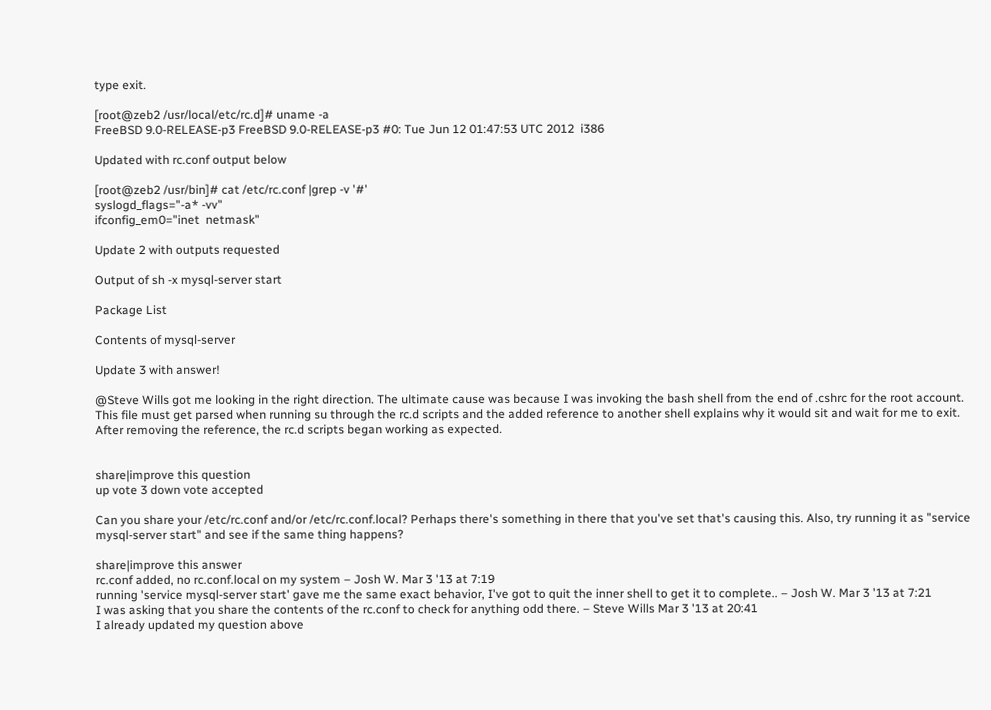type exit.

[root@zeb2 /usr/local/etc/rc.d]# uname -a
FreeBSD 9.0-RELEASE-p3 FreeBSD 9.0-RELEASE-p3 #0: Tue Jun 12 01:47:53 UTC 2012  i386

Updated with rc.conf output below

[root@zeb2 /usr/bin]# cat /etc/rc.conf |grep -v '#'
syslogd_flags="-a* -vv"
ifconfig_em0="inet  netmask"

Update 2 with outputs requested

Output of sh -x mysql-server start

Package List

Contents of mysql-server

Update 3 with answer!

@Steve Wills got me looking in the right direction. The ultimate cause was because I was invoking the bash shell from the end of .cshrc for the root account. This file must get parsed when running su through the rc.d scripts and the added reference to another shell explains why it would sit and wait for me to exit. After removing the reference, the rc.d scripts began working as expected.


share|improve this question
up vote 3 down vote accepted

Can you share your /etc/rc.conf and/or /etc/rc.conf.local? Perhaps there's something in there that you've set that's causing this. Also, try running it as "service mysql-server start" and see if the same thing happens?

share|improve this answer
rc.conf added, no rc.conf.local on my system – Josh W. Mar 3 '13 at 7:19
running 'service mysql-server start' gave me the same exact behavior, I've got to quit the inner shell to get it to complete.. – Josh W. Mar 3 '13 at 7:21
I was asking that you share the contents of the rc.conf to check for anything odd there. – Steve Wills Mar 3 '13 at 20:41
I already updated my question above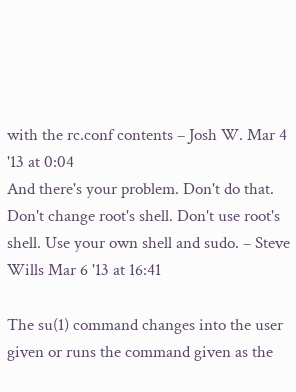with the rc.conf contents – Josh W. Mar 4 '13 at 0:04
And there's your problem. Don't do that. Don't change root's shell. Don't use root's shell. Use your own shell and sudo. – Steve Wills Mar 6 '13 at 16:41

The su(1) command changes into the user given or runs the command given as the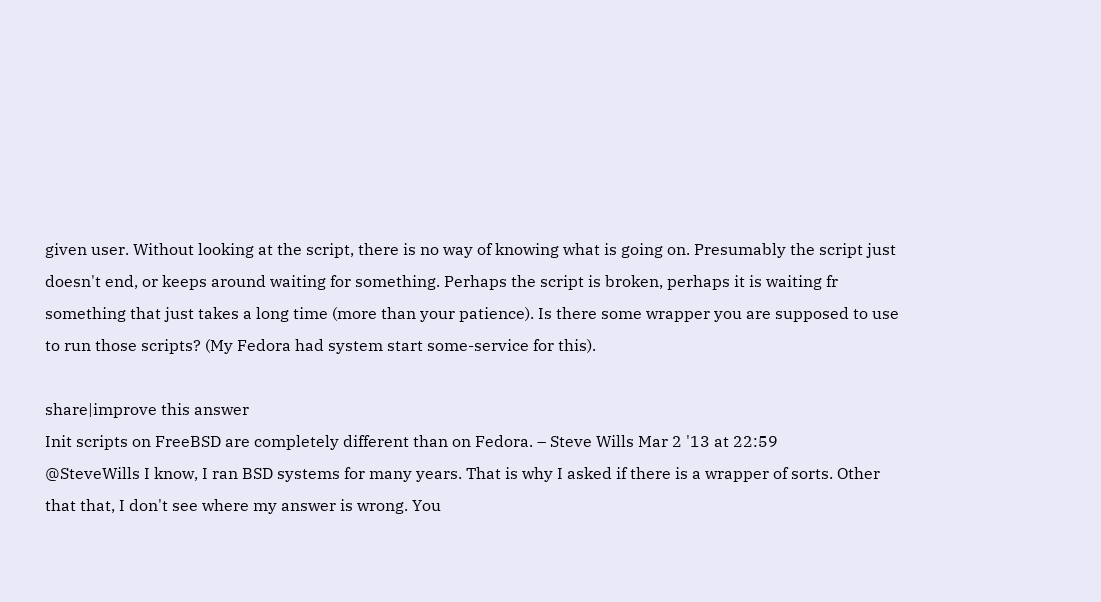given user. Without looking at the script, there is no way of knowing what is going on. Presumably the script just doesn't end, or keeps around waiting for something. Perhaps the script is broken, perhaps it is waiting fr something that just takes a long time (more than your patience). Is there some wrapper you are supposed to use to run those scripts? (My Fedora had system start some-service for this).

share|improve this answer
Init scripts on FreeBSD are completely different than on Fedora. – Steve Wills Mar 2 '13 at 22:59
@SteveWills I know, I ran BSD systems for many years. That is why I asked if there is a wrapper of sorts. Other that that, I don't see where my answer is wrong. You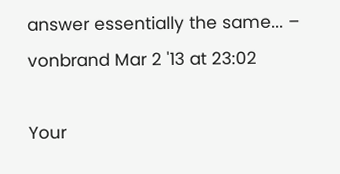answer essentially the same... – vonbrand Mar 2 '13 at 23:02

Your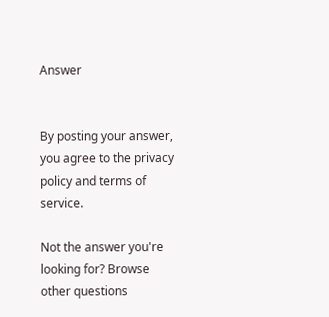Answer


By posting your answer, you agree to the privacy policy and terms of service.

Not the answer you're looking for? Browse other questions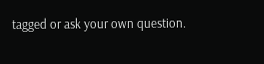tagged or ask your own question.